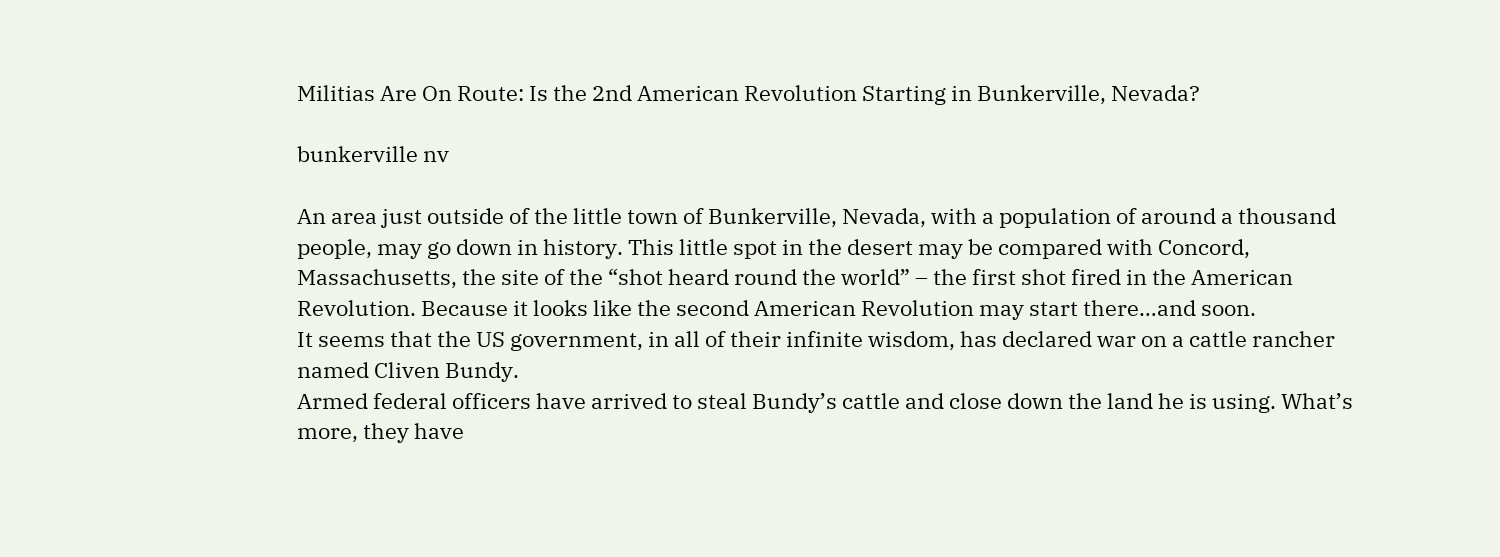Militias Are On Route: Is the 2nd American Revolution Starting in Bunkerville, Nevada?

bunkerville nv

An area just outside of the little town of Bunkerville, Nevada, with a population of around a thousand people, may go down in history. This little spot in the desert may be compared with Concord, Massachusetts, the site of the “shot heard round the world” – the first shot fired in the American Revolution. Because it looks like the second American Revolution may start there…and soon.
It seems that the US government, in all of their infinite wisdom, has declared war on a cattle rancher named Cliven Bundy.
Armed federal officers have arrived to steal Bundy’s cattle and close down the land he is using. What’s more, they have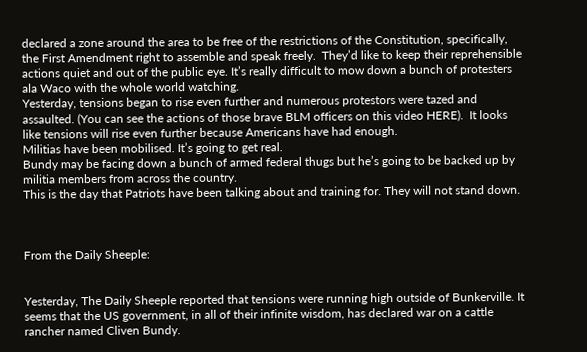declared a zone around the area to be free of the restrictions of the Constitution, specifically, the First Amendment right to assemble and speak freely.  They’d like to keep their reprehensible actions quiet and out of the public eye. It’s really difficult to mow down a bunch of protesters ala Waco with the whole world watching.
Yesterday, tensions began to rise even further and numerous protestors were tazed and assaulted. (You can see the actions of those brave BLM officers on this video HERE).  It looks like tensions will rise even further because Americans have had enough.
Militias have been mobilised. It’s going to get real.
Bundy may be facing down a bunch of armed federal thugs but he’s going to be backed up by militia members from across the country.
This is the day that Patriots have been talking about and training for. They will not stand down.



From the Daily Sheeple:


Yesterday, The Daily Sheeple reported that tensions were running high outside of Bunkerville. It seems that the US government, in all of their infinite wisdom, has declared war on a cattle rancher named Cliven Bundy.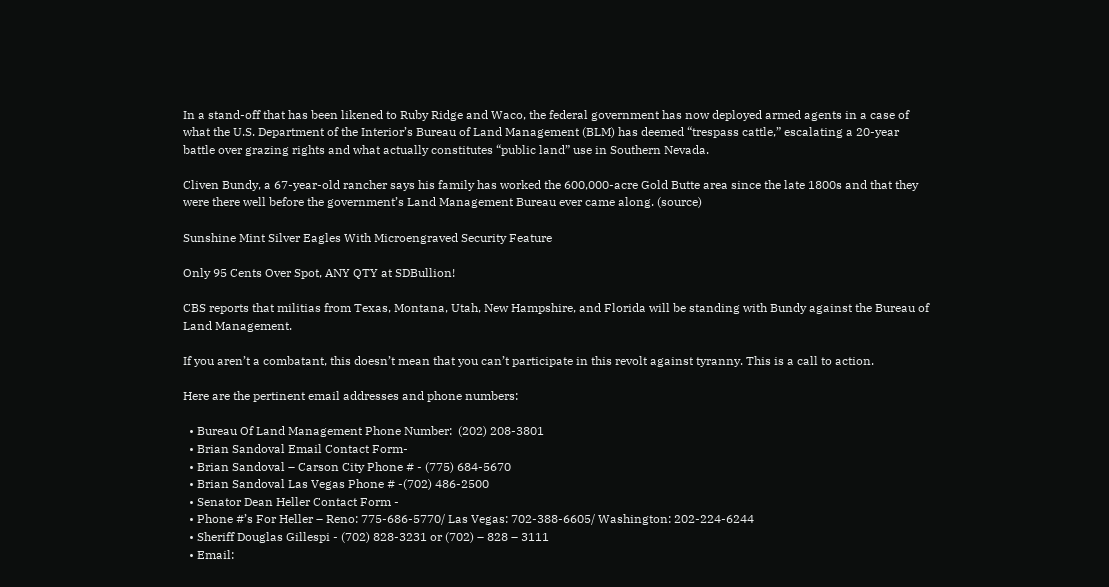In a stand-off that has been likened to Ruby Ridge and Waco, the federal government has now deployed armed agents in a case of what the U.S. Department of the Interior’s Bureau of Land Management (BLM) has deemed “trespass cattle,” escalating a 20-year battle over grazing rights and what actually constitutes “public land” use in Southern Nevada.

Cliven Bundy, a 67-year-old rancher says his family has worked the 600,000-acre Gold Butte area since the late 1800s and that they were there well before the government’s Land Management Bureau ever came along. (source)

Sunshine Mint Silver Eagles With Microengraved Security Feature

Only 95 Cents Over Spot, ANY QTY at SDBullion!

CBS reports that militias from Texas, Montana, Utah, New Hampshire, and Florida will be standing with Bundy against the Bureau of Land Management.

If you aren’t a combatant, this doesn’t mean that you can’t participate in this revolt against tyranny. This is a call to action.

Here are the pertinent email addresses and phone numbers:

  • Bureau Of Land Management Phone Number:  (202) 208-3801
  • Brian Sandoval Email Contact Form-
  • Brian Sandoval – Carson City Phone # - (775) 684-5670
  • Brian Sandoval Las Vegas Phone # -(702) 486-2500
  • Senator Dean Heller Contact Form -
  • Phone #’s For Heller – Reno: 775-686-5770/ Las Vegas: 702-388-6605/ Washington: 202-224-6244
  • Sheriff Douglas Gillespi - (702) 828-3231 or (702) – 828 – 3111
  • Email: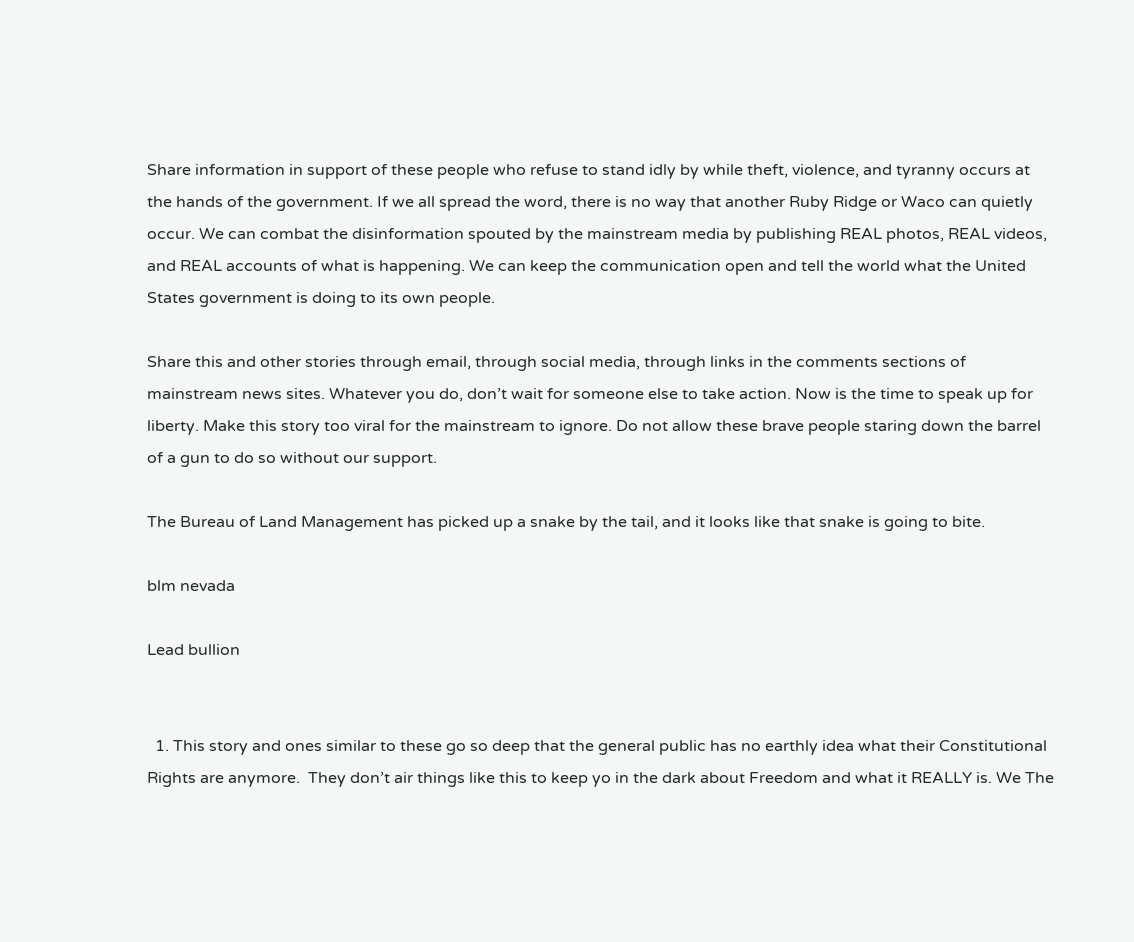Share information in support of these people who refuse to stand idly by while theft, violence, and tyranny occurs at the hands of the government. If we all spread the word, there is no way that another Ruby Ridge or Waco can quietly occur. We can combat the disinformation spouted by the mainstream media by publishing REAL photos, REAL videos, and REAL accounts of what is happening. We can keep the communication open and tell the world what the United States government is doing to its own people.

Share this and other stories through email, through social media, through links in the comments sections of mainstream news sites. Whatever you do, don’t wait for someone else to take action. Now is the time to speak up for liberty. Make this story too viral for the mainstream to ignore. Do not allow these brave people staring down the barrel of a gun to do so without our support.

The Bureau of Land Management has picked up a snake by the tail, and it looks like that snake is going to bite.

blm nevada

Lead bullion


  1. This story and ones similar to these go so deep that the general public has no earthly idea what their Constitutional Rights are anymore.  They don’t air things like this to keep yo in the dark about Freedom and what it REALLY is. We The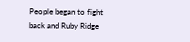People began to fight back and Ruby Ridge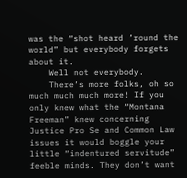was the “shot heard ’round the world” but everybody forgets about it.
    Well not everybody.
    There’s more folks, oh so much much much more! If you only knew what the “Montana Freeman” knew concerning Justice Pro Se and Common Law issues it would boggle your little “indentured servitude” feeble minds. They don’t want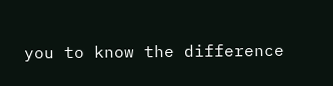you to know the difference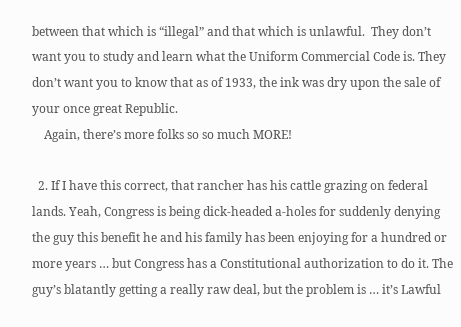between that which is “illegal” and that which is unlawful.  They don’t want you to study and learn what the Uniform Commercial Code is. They don’t want you to know that as of 1933, the ink was dry upon the sale of your once great Republic.
    Again, there’s more folks so so much MORE!

  2. If I have this correct, that rancher has his cattle grazing on federal lands. Yeah, Congress is being dick-headed a-holes for suddenly denying the guy this benefit he and his family has been enjoying for a hundred or more years … but Congress has a Constitutional authorization to do it. The guy’s blatantly getting a really raw deal, but the problem is … it’s Lawful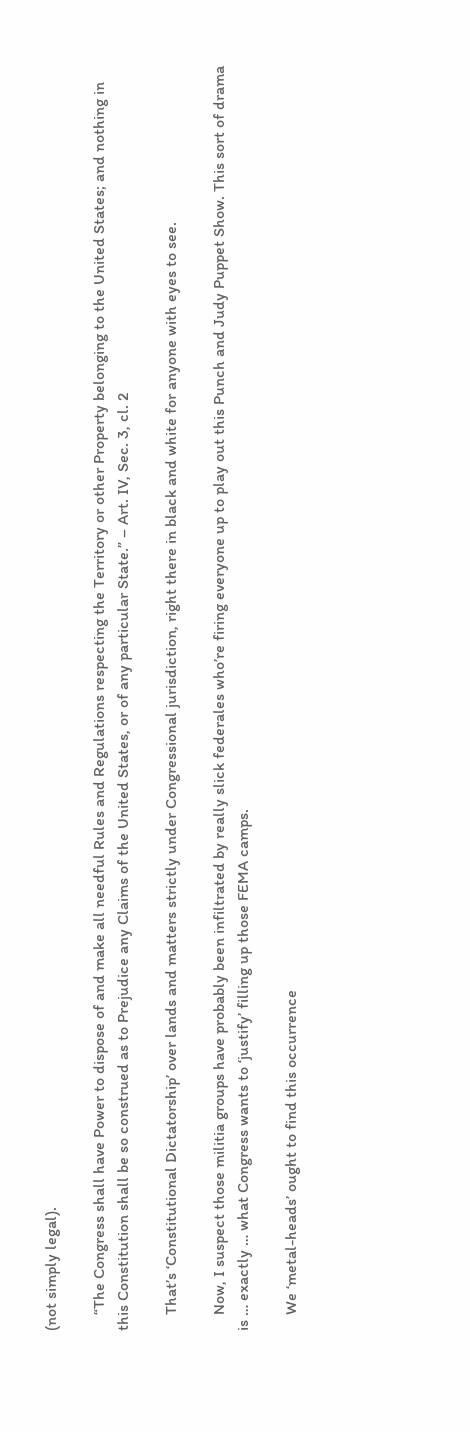(not simply legal).

    “The Congress shall have Power to dispose of and make all needful Rules and Regulations respecting the Territory or other Property belonging to the United States; and nothing in this Constitution shall be so construed as to Prejudice any Claims of the United States, or of any particular State.” – Art. IV, Sec. 3, cl. 2

    That’s ‘Constitutional Dictatorship’ over lands and matters strictly under Congressional jurisdiction, right there in black and white for anyone with eyes to see.

    Now, I suspect those militia groups have probably been infiltrated by really slick federales who’re firing everyone up to play out this Punch and Judy Puppet Show. This sort of drama is … exactly … what Congress wants to ‘justify’ filling up those FEMA camps.

    We ‘metal-heads’ ought to find this occurrence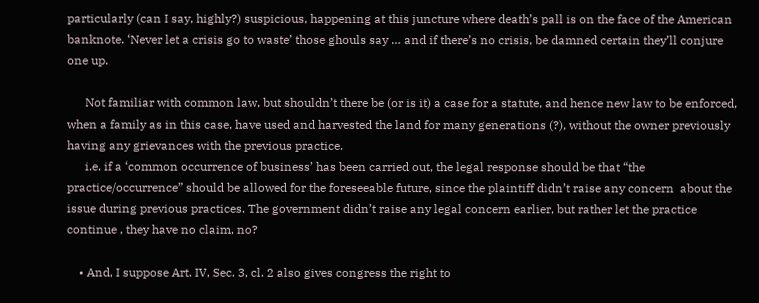particularly (can I say, highly?) suspicious, happening at this juncture where death’s pall is on the face of the American banknote. ‘Never let a crisis go to waste’ those ghouls say … and if there’s no crisis, be damned certain they’ll conjure one up.

      Not familiar with common law, but shouldn’t there be (or is it) a case for a statute, and hence new law to be enforced, when a family as in this case, have used and harvested the land for many generations (?), without the owner previously having any grievances with the previous practice.
      i.e. if a ‘common occurrence of business’ has been carried out, the legal response should be that “the practice/occurrence” should be allowed for the foreseeable future, since the plaintiff didn’t raise any concern  about the issue during previous practices. The government didn’t raise any legal concern earlier, but rather let the practice continue , they have no claim, no?

    • And, I suppose Art. IV, Sec. 3, cl. 2 also gives congress the right to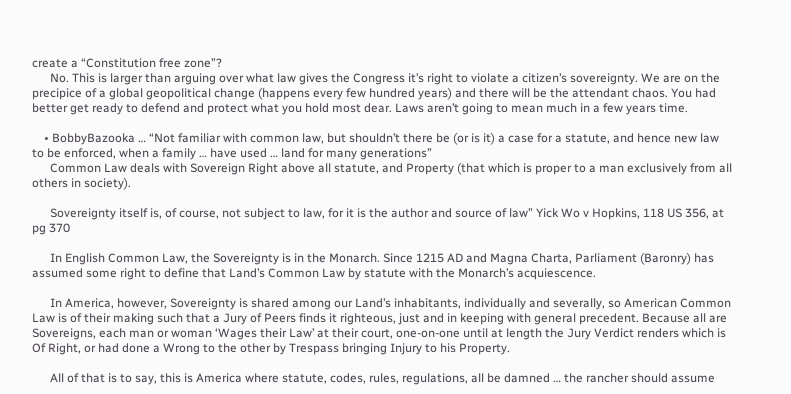create a “Constitution free zone”?
      No. This is larger than arguing over what law gives the Congress it’s right to violate a citizen’s sovereignty. We are on the precipice of a global geopolitical change (happens every few hundred years) and there will be the attendant chaos. You had better get ready to defend and protect what you hold most dear. Laws aren’t going to mean much in a few years time.

    • BobbyBazooka … “Not familiar with common law, but shouldn’t there be (or is it) a case for a statute, and hence new law to be enforced, when a family … have used … land for many generations”
      Common Law deals with Sovereign Right above all statute, and Property (that which is proper to a man exclusively from all others in society).

      Sovereignty itself is, of course, not subject to law, for it is the author and source of law” Yick Wo v Hopkins, 118 US 356, at pg 370

      In English Common Law, the Sovereignty is in the Monarch. Since 1215 AD and Magna Charta, Parliament (Baronry) has assumed some right to define that Land’s Common Law by statute with the Monarch’s acquiescence.

      In America, however, Sovereignty is shared among our Land’s inhabitants, individually and severally, so American Common Law is of their making such that a Jury of Peers finds it righteous, just and in keeping with general precedent. Because all are Sovereigns, each man or woman ‘Wages their Law’ at their court, one-on-one until at length the Jury Verdict renders which is Of Right, or had done a Wrong to the other by Trespass bringing Injury to his Property.

      All of that is to say, this is America where statute, codes, rules, regulations, all be damned … the rancher should assume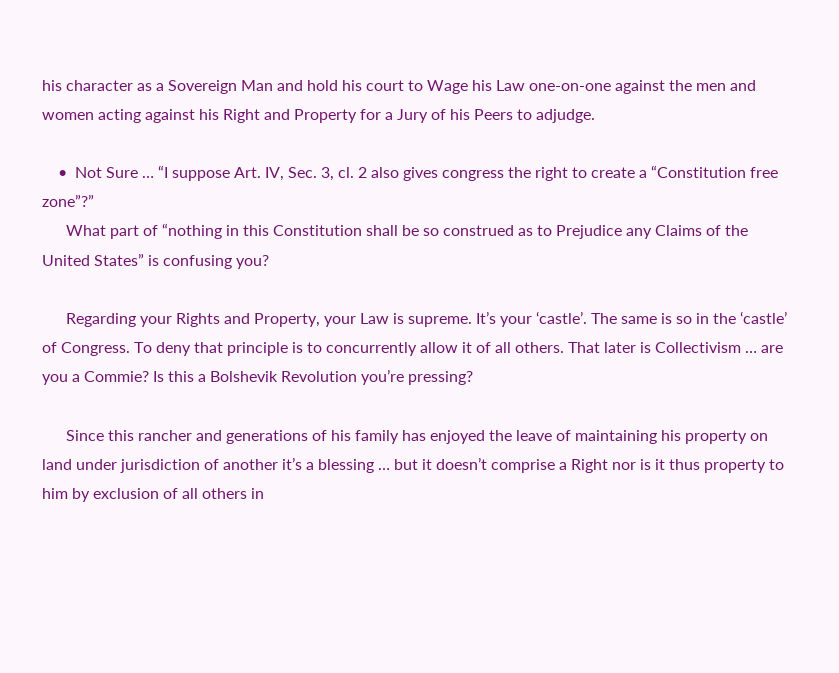his character as a Sovereign Man and hold his court to Wage his Law one-on-one against the men and women acting against his Right and Property for a Jury of his Peers to adjudge.

    •  Not Sure … “I suppose Art. IV, Sec. 3, cl. 2 also gives congress the right to create a “Constitution free zone”?”
      What part of “nothing in this Constitution shall be so construed as to Prejudice any Claims of the United States” is confusing you?

      Regarding your Rights and Property, your Law is supreme. It’s your ‘castle’. The same is so in the ‘castle’ of Congress. To deny that principle is to concurrently allow it of all others. That later is Collectivism … are you a Commie? Is this a Bolshevik Revolution you’re pressing?

      Since this rancher and generations of his family has enjoyed the leave of maintaining his property on land under jurisdiction of another it’s a blessing … but it doesn’t comprise a Right nor is it thus property to him by exclusion of all others in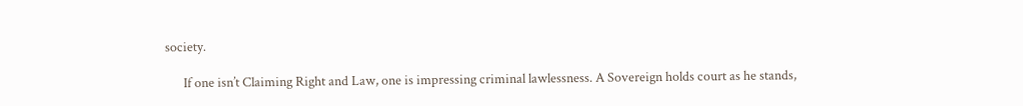society.

      If one isn’t Claiming Right and Law, one is impressing criminal lawlessness. A Sovereign holds court as he stands,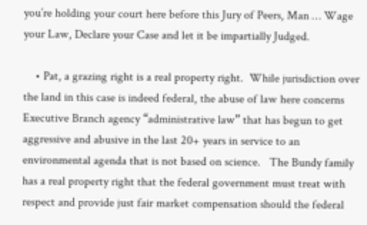you’re holding your court here before this Jury of Peers, Man … Wage your Law, Declare your Case and let it be impartially Judged.

    • Pat, a grazing right is a real property right.  While jurisdiction over the land in this case is indeed federal, the abuse of law here concerns Executive Branch agency “administrative law” that has begun to get aggressive and abusive in the last 20+ years in service to an environmental agenda that is not based on science.   The Bundy family has a real property right that the federal government must treat with respect and provide just fair market compensation should the federal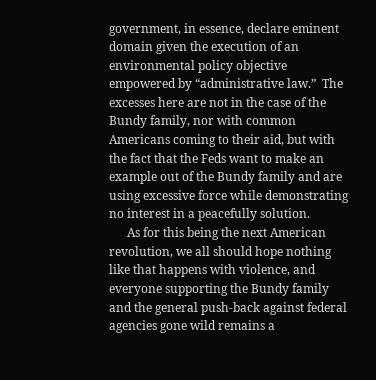government, in essence, declare eminent domain given the execution of an environmental policy objective empowered by “administrative law.”  The excesses here are not in the case of the Bundy family, nor with common Americans coming to their aid, but with the fact that the Feds want to make an example out of the Bundy family and are using excessive force while demonstrating no interest in a peacefully solution.
      As for this being the next American revolution, we all should hope nothing like that happens with violence, and everyone supporting the Bundy family and the general push-back against federal agencies gone wild remains a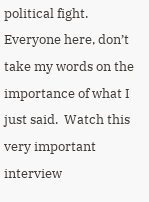political fight.  Everyone here, don’t take my words on the importance of what I just said.  Watch this very important interview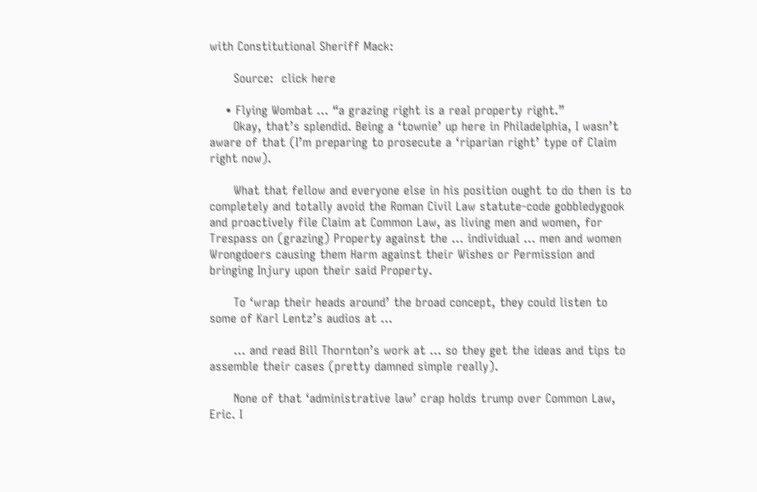with Constitutional Sheriff Mack:

      Source:  click here

    • Flying Wombat … “a grazing right is a real property right.”
      Okay, that’s splendid. Being a ‘townie’ up here in Philadelphia, I wasn’t aware of that (I’m preparing to prosecute a ‘riparian right’ type of Claim right now).

      What that fellow and everyone else in his position ought to do then is to completely and totally avoid the Roman Civil Law statute-code gobbledygook and proactively file Claim at Common Law, as living men and women, for Trespass on (grazing) Property against the … individual … men and women Wrongdoers causing them Harm against their Wishes or Permission and bringing Injury upon their said Property.

      To ‘wrap their heads around’ the broad concept, they could listen to some of Karl Lentz’s audios at …

      … and read Bill Thornton’s work at … so they get the ideas and tips to assemble their cases (pretty damned simple really).

      None of that ‘administrative law’ crap holds trump over Common Law, Eric. I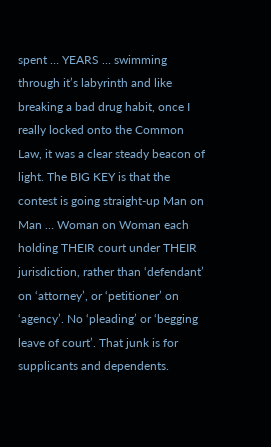spent … YEARS … swimming through it’s labyrinth and like breaking a bad drug habit, once I really locked onto the Common Law, it was a clear steady beacon of light. The BIG KEY is that the contest is going straight-up Man on Man … Woman on Woman each holding THEIR court under THEIR jurisdiction, rather than ‘defendant’ on ‘attorney’, or ‘petitioner’ on ‘agency’. No ‘pleading’ or ‘begging leave of court’. That junk is for supplicants and dependents.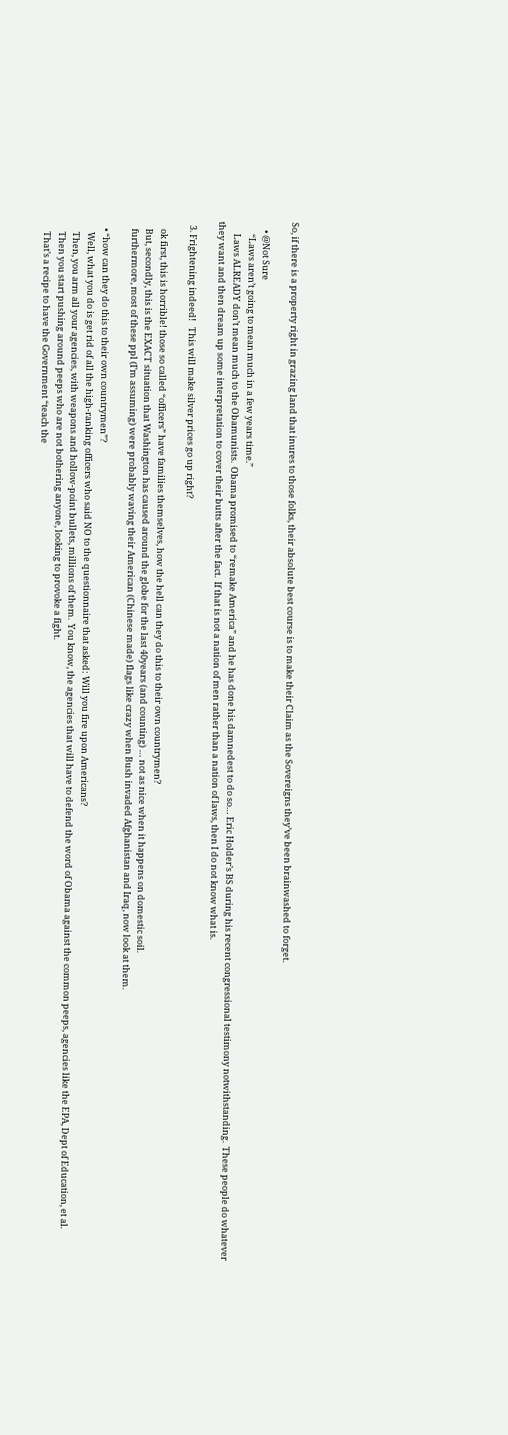So, if there is a property right in grazing land that inures to those folks, their absolute best course is to make their Claim as the Sovereigns they’ve been brainwashed to forget.

    • @Not Sure
      “Laws aren’t going to mean much in a few years time.”
      Laws ALREADY don’t mean much to the Obamunists.  Obama promised to “remake America” and he has done his damnedest to do so… Eric Holder’s BS during his recent congressional testimony notwithstanding.  These people do whatever they want and then dream up some interpretation to cover their butts after the fact.  If that is not a nation of men rather than a nation of laws, then I do not know what is.

  3. Frightening indeed!   This will make silver prices go up right?

    ok first, this is horrible! those so called “officers” have families themselves, how the hell can they do this to their own countrymen?
    But, secondly, this is the EXACT situation that Washington has caused around the globe for the last 40years (and counting) … not as nice when it happens on domestic soil.
    furthermore, most of these ppl (I’m assuming) were probably waving their American (Chinese made) flags like crazy when Bush invaded Afghanistan and Iraq, now look at them.

    • “how can they do this to their own countrymen”?
      Well, what you do is get rid of all the high-ranking officers who said NO to the questionnaire that asked: Will you fire upon Americans?
      Then, you arm all your agencies, with weapons and hollow-point bullets, millions of them.  You know, the agencies that will have to defend the word of Obama against the common peeps, agencies like the EPA, Dept of Education, et al.
      Then you start pushing around peeps who are not bothering anyone, looking to provoke a fight.
      That’s a recipe to have the Government “teach the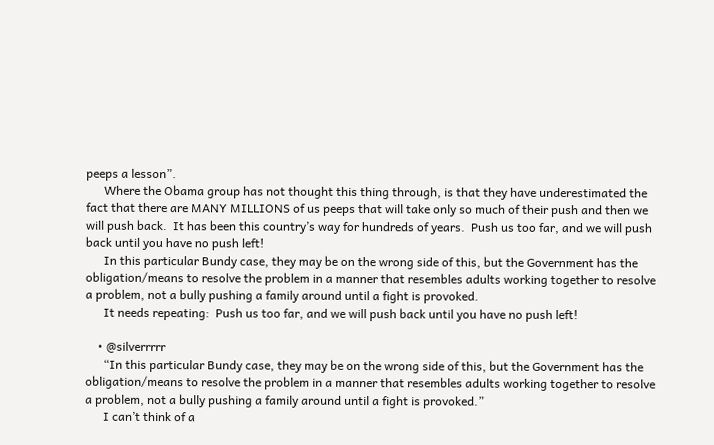peeps a lesson”.
      Where the Obama group has not thought this thing through, is that they have underestimated the fact that there are MANY MILLIONS of us peeps that will take only so much of their push and then we will push back.  It has been this country’s way for hundreds of years.  Push us too far, and we will push back until you have no push left!
      In this particular Bundy case, they may be on the wrong side of this, but the Government has the obligation/means to resolve the problem in a manner that resembles adults working together to resolve a problem, not a bully pushing a family around until a fight is provoked.
      It needs repeating:  Push us too far, and we will push back until you have no push left!

    • @silverrrrr
      “In this particular Bundy case, they may be on the wrong side of this, but the Government has the obligation/means to resolve the problem in a manner that resembles adults working together to resolve a problem, not a bully pushing a family around until a fight is provoked.”
      I can’t think of a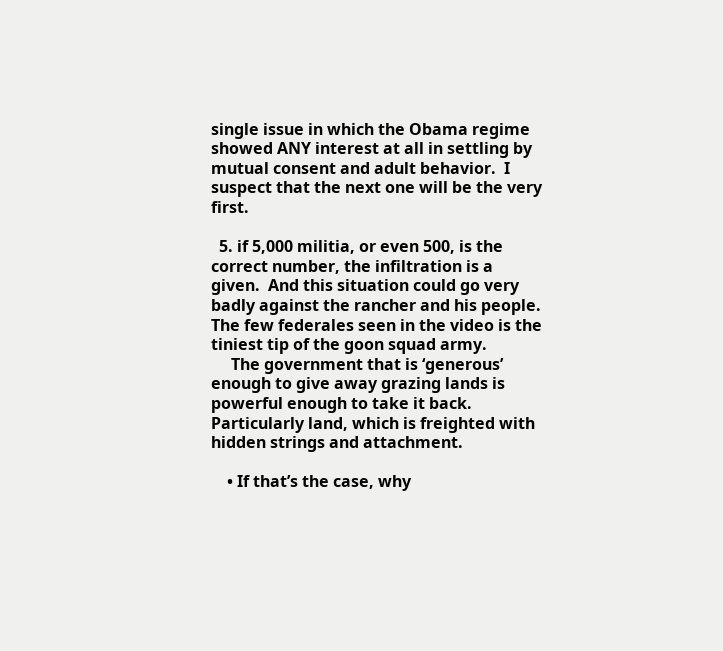single issue in which the Obama regime showed ANY interest at all in settling by mutual consent and adult behavior.  I suspect that the next one will be the very first.

  5. if 5,000 militia, or even 500, is the correct number, the infiltration is a given.  And this situation could go very badly against the rancher and his people. The few federales seen in the video is the tiniest tip of the goon squad army.
     The government that is ‘generous’ enough to give away grazing lands is powerful enough to take it back.  Particularly land, which is freighted with hidden strings and attachment.

    • If that’s the case, why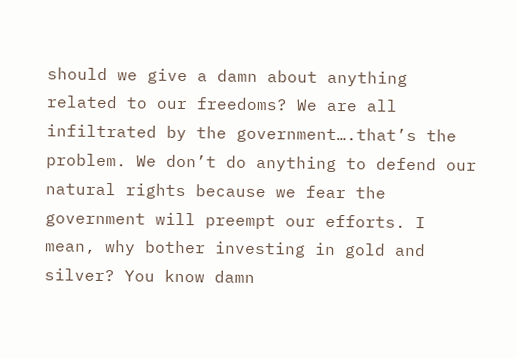should we give a damn about anything related to our freedoms? We are all infiltrated by the government….that’s the problem. We don’t do anything to defend our natural rights because we fear the government will preempt our efforts. I mean, why bother investing in gold and silver? You know damn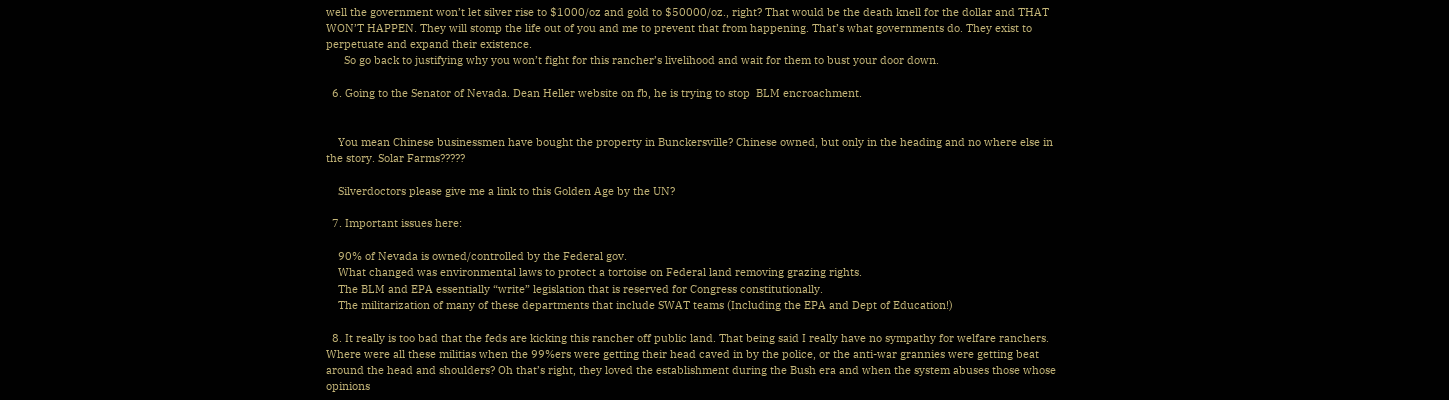well the government won’t let silver rise to $1000/oz and gold to $50000/oz., right? That would be the death knell for the dollar and THAT WON’T HAPPEN. They will stomp the life out of you and me to prevent that from happening. That’s what governments do. They exist to perpetuate and expand their existence.
      So go back to justifying why you won’t fight for this rancher’s livelihood and wait for them to bust your door down.

  6. Going to the Senator of Nevada. Dean Heller website on fb, he is trying to stop  BLM encroachment.


    You mean Chinese businessmen have bought the property in Bunckersville? Chinese owned, but only in the heading and no where else in the story. Solar Farms?????

    Silverdoctors please give me a link to this Golden Age by the UN?

  7. Important issues here:

    90% of Nevada is owned/controlled by the Federal gov.
    What changed was environmental laws to protect a tortoise on Federal land removing grazing rights.
    The BLM and EPA essentially “write” legislation that is reserved for Congress constitutionally.
    The militarization of many of these departments that include SWAT teams (Including the EPA and Dept of Education!)

  8. It really is too bad that the feds are kicking this rancher off public land. That being said I really have no sympathy for welfare ranchers. Where were all these militias when the 99%ers were getting their head caved in by the police, or the anti-war grannies were getting beat around the head and shoulders? Oh that’s right, they loved the establishment during the Bush era and when the system abuses those whose opinions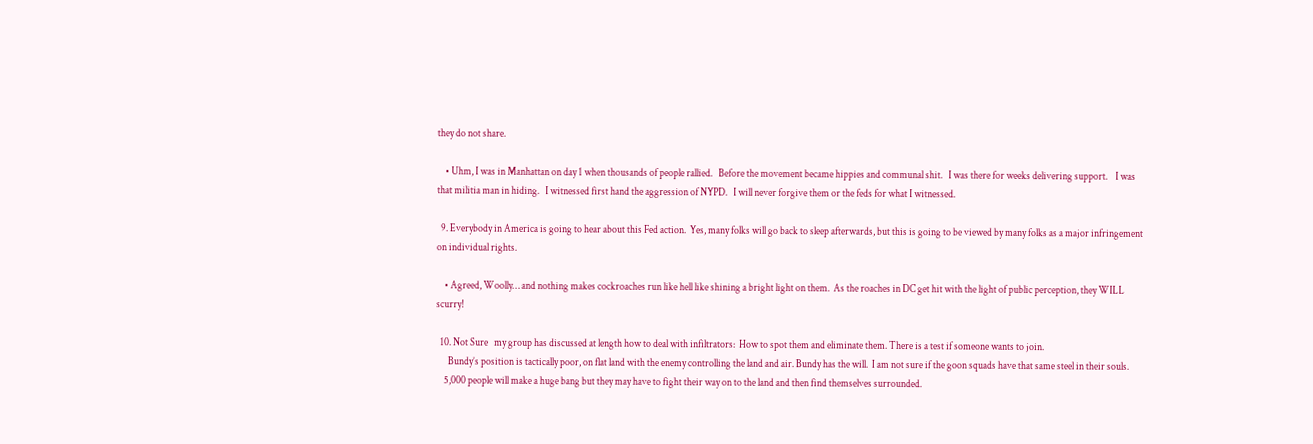they do not share.

    • Uhm, I was in Manhattan on day 1 when thousands of people rallied.   Before the movement became hippies and communal shit.   I was there for weeks delivering support.    I was that militia man in hiding.   I witnessed first hand the aggression of NYPD.   I will never forgive them or the feds for what I witnessed.

  9. Everybody in America is going to hear about this Fed action.  Yes, many folks will go back to sleep afterwards, but this is going to be viewed by many folks as a major infringement on individual rights.

    • Agreed, Woolly… and nothing makes cockroaches run like hell like shining a bright light on them.  As the roaches in DC get hit with the light of public perception, they WILL scurry!

  10. Not Sure   my group has discussed at length how to deal with infiltrators:  How to spot them and eliminate them. There is a test if someone wants to join.
      Bundy’s position is tactically poor, on flat land with the enemy controlling the land and air. Bundy has the will.  I am not sure if the goon squads have that same steel in their souls.
    5,000 people will make a huge bang but they may have to fight their way on to the land and then find themselves surrounded.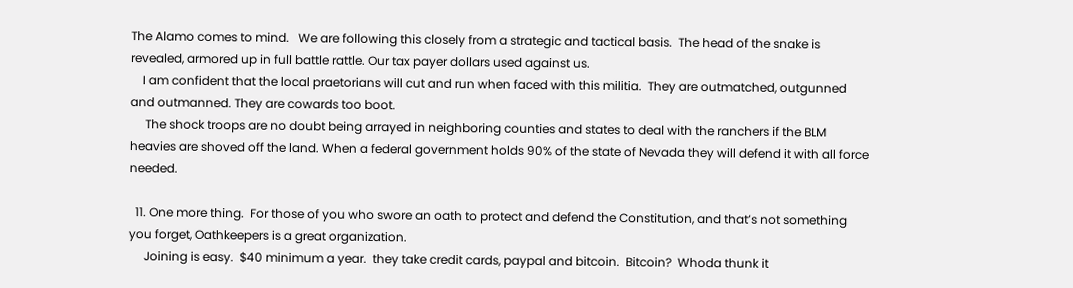The Alamo comes to mind.   We are following this closely from a strategic and tactical basis.  The head of the snake is revealed, armored up in full battle rattle. Our tax payer dollars used against us.
    I am confident that the local praetorians will cut and run when faced with this militia.  They are outmatched, outgunned and outmanned. They are cowards too boot.
     The shock troops are no doubt being arrayed in neighboring counties and states to deal with the ranchers if the BLM heavies are shoved off the land. When a federal government holds 90% of the state of Nevada they will defend it with all force needed.

  11. One more thing.  For those of you who swore an oath to protect and defend the Constitution, and that’s not something you forget, Oathkeepers is a great organization.
     Joining is easy.  $40 minimum a year.  they take credit cards, paypal and bitcoin.  Bitcoin?  Whoda thunk it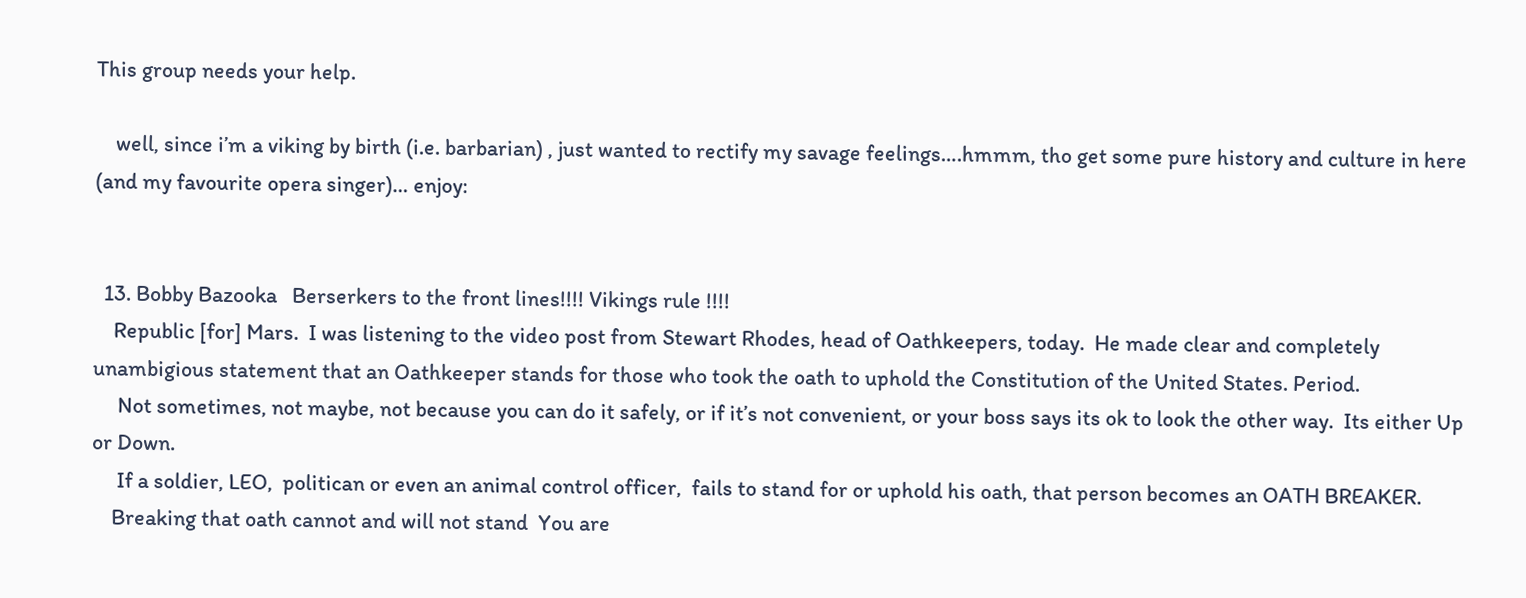This group needs your help.

    well, since i’m a viking by birth (i.e. barbarian) , just wanted to rectify my savage feelings….hmmm, tho get some pure history and culture in here (and my favourite opera singer)… enjoy:


  13. Bobby Bazooka   Berserkers to the front lines!!!! Vikings rule !!!!
    Republic [for] Mars.  I was listening to the video post from Stewart Rhodes, head of Oathkeepers, today.  He made clear and completely unambigious statement that an Oathkeeper stands for those who took the oath to uphold the Constitution of the United States. Period.
     Not sometimes, not maybe, not because you can do it safely, or if it’s not convenient, or your boss says its ok to look the other way.  Its either Up or Down.
     If a soldier, LEO,  politican or even an animal control officer,  fails to stand for or uphold his oath, that person becomes an OATH BREAKER.
    Breaking that oath cannot and will not stand  You are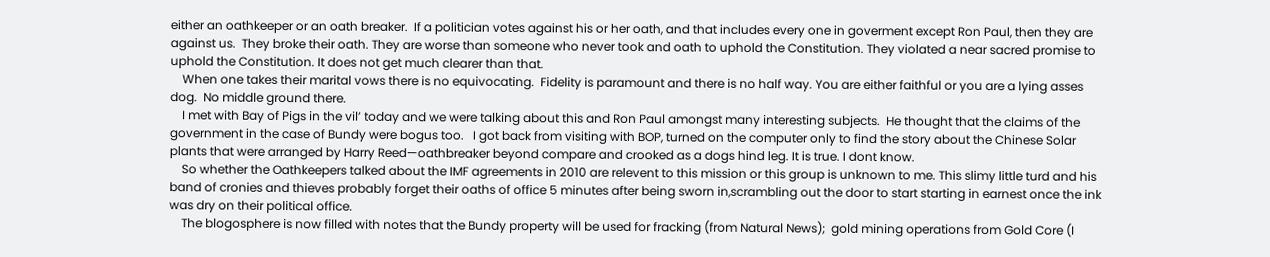either an oathkeeper or an oath breaker.  If a politician votes against his or her oath, and that includes every one in goverment except Ron Paul, then they are against us.  They broke their oath. They are worse than someone who never took and oath to uphold the Constitution. They violated a near sacred promise to uphold the Constitution. It does not get much clearer than that.
    When one takes their marital vows there is no equivocating.  Fidelity is paramount and there is no half way. You are either faithful or you are a lying asses dog.  No middle ground there.
    I met with Bay of Pigs in the vil’ today and we were talking about this and Ron Paul amongst many interesting subjects.  He thought that the claims of the government in the case of Bundy were bogus too.   I got back from visiting with BOP, turned on the computer only to find the story about the Chinese Solar plants that were arranged by Harry Reed—oathbreaker beyond compare and crooked as a dogs hind leg. It is true. I dont know.
    So whether the Oathkeepers talked about the IMF agreements in 2010 are relevent to this mission or this group is unknown to me. This slimy little turd and his band of cronies and thieves probably forget their oaths of office 5 minutes after being sworn in,scrambling out the door to start starting in earnest once the ink was dry on their political office.
    The blogosphere is now filled with notes that the Bundy property will be used for fracking (from Natural News);  gold mining operations from Gold Core (I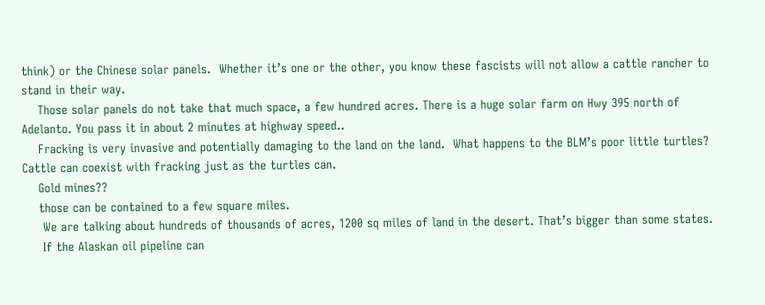think) or the Chinese solar panels.  Whether it’s one or the other, you know these fascists will not allow a cattle rancher to stand in their way.
    Those solar panels do not take that much space, a few hundred acres. There is a huge solar farm on Hwy 395 north of Adelanto. You pass it in about 2 minutes at highway speed..
    Fracking is very invasive and potentially damaging to the land on the land.  What happens to the BLM’s poor little turtles?   Cattle can coexist with fracking just as the turtles can.
    Gold mines??
    those can be contained to a few square miles.
     We are talking about hundreds of thousands of acres, 1200 sq miles of land in the desert. That’s bigger than some states.
     If the Alaskan oil pipeline can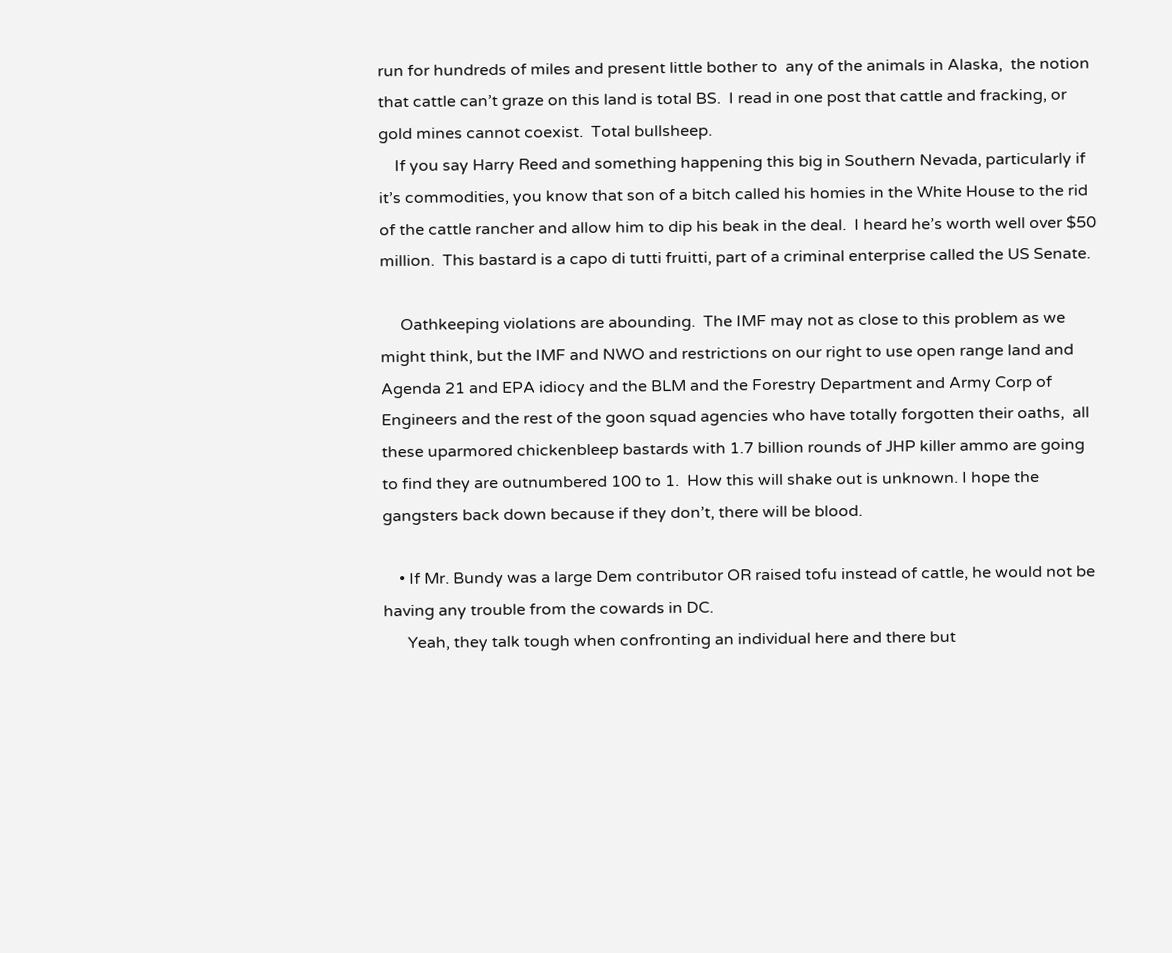run for hundreds of miles and present little bother to  any of the animals in Alaska,  the notion that cattle can’t graze on this land is total BS.  I read in one post that cattle and fracking, or gold mines cannot coexist.  Total bullsheep.
    If you say Harry Reed and something happening this big in Southern Nevada, particularly if it’s commodities, you know that son of a bitch called his homies in the White House to the rid of the cattle rancher and allow him to dip his beak in the deal.  I heard he’s worth well over $50 million.  This bastard is a capo di tutti fruitti, part of a criminal enterprise called the US Senate.

     Oathkeeping violations are abounding.  The IMF may not as close to this problem as we might think, but the IMF and NWO and restrictions on our right to use open range land and Agenda 21 and EPA idiocy and the BLM and the Forestry Department and Army Corp of Engineers and the rest of the goon squad agencies who have totally forgotten their oaths,  all these uparmored chickenbleep bastards with 1.7 billion rounds of JHP killer ammo are going to find they are outnumbered 100 to 1.  How this will shake out is unknown. I hope the gangsters back down because if they don’t, there will be blood.

    • If Mr. Bundy was a large Dem contributor OR raised tofu instead of cattle, he would not be having any trouble from the cowards in DC.
      Yeah, they talk tough when confronting an individual here and there but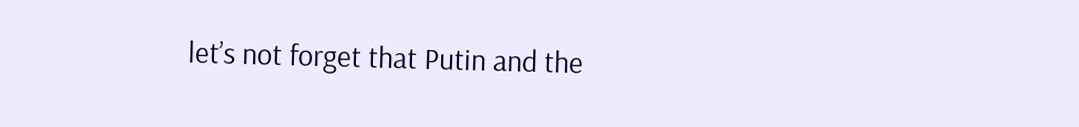let’s not forget that Putin and the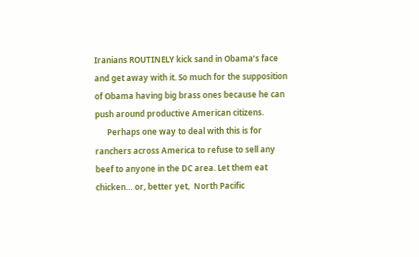Iranians ROUTINELY kick sand in Obama’s face and get away with it. So much for the supposition of Obama having big brass ones because he can push around productive American citizens.
      Perhaps one way to deal with this is for ranchers across America to refuse to sell any beef to anyone in the DC area. Let them eat chicken… or, better yet,  North Pacific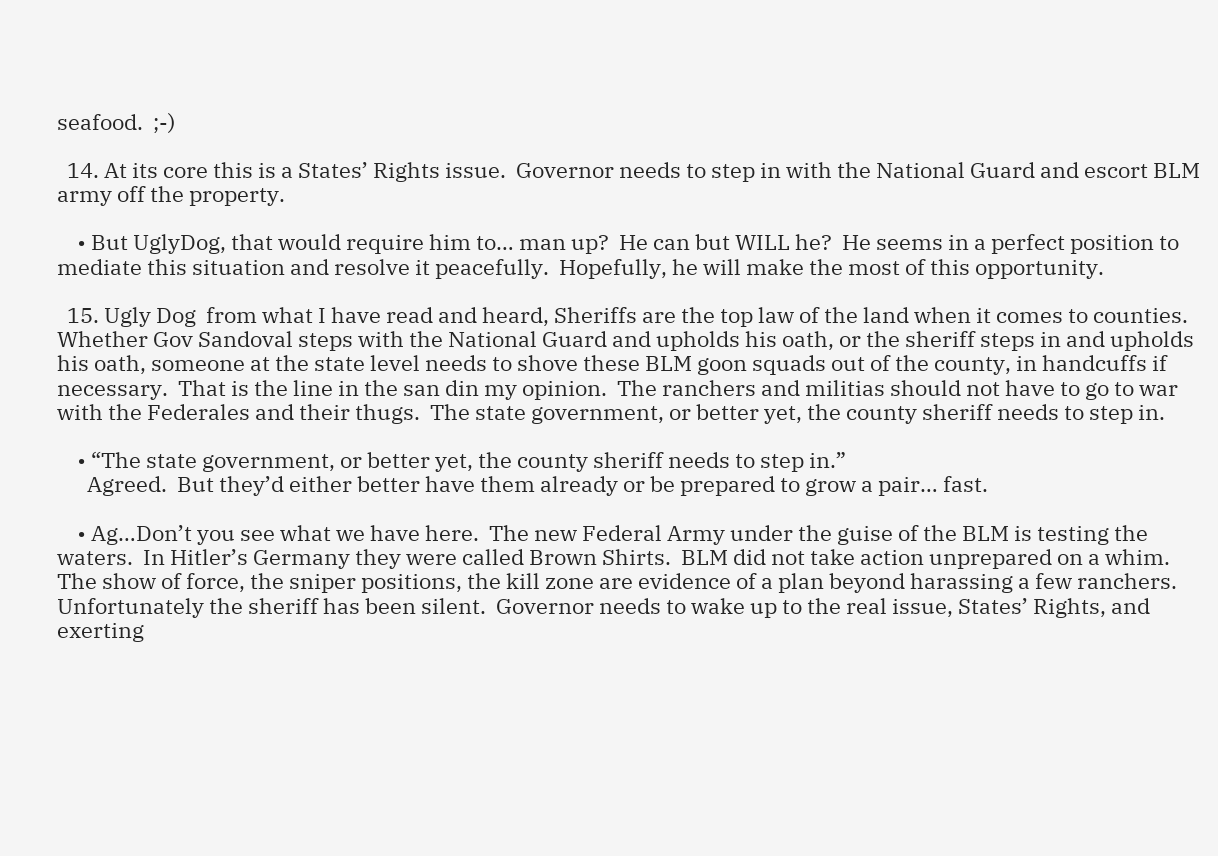seafood.  ;-)

  14. At its core this is a States’ Rights issue.  Governor needs to step in with the National Guard and escort BLM army off the property.

    • But UglyDog, that would require him to… man up?  He can but WILL he?  He seems in a perfect position to mediate this situation and resolve it peacefully.  Hopefully, he will make the most of this opportunity.

  15. Ugly Dog  from what I have read and heard, Sheriffs are the top law of the land when it comes to counties.  Whether Gov Sandoval steps with the National Guard and upholds his oath, or the sheriff steps in and upholds his oath, someone at the state level needs to shove these BLM goon squads out of the county, in handcuffs if necessary.  That is the line in the san din my opinion.  The ranchers and militias should not have to go to war with the Federales and their thugs.  The state government, or better yet, the county sheriff needs to step in.

    • “The state government, or better yet, the county sheriff needs to step in.”
      Agreed.  But they’d either better have them already or be prepared to grow a pair… fast.

    • Ag…Don’t you see what we have here.  The new Federal Army under the guise of the BLM is testing the waters.  In Hitler’s Germany they were called Brown Shirts.  BLM did not take action unprepared on a whim.  The show of force, the sniper positions, the kill zone are evidence of a plan beyond harassing a few ranchers.  Unfortunately the sheriff has been silent.  Governor needs to wake up to the real issue, States’ Rights, and exerting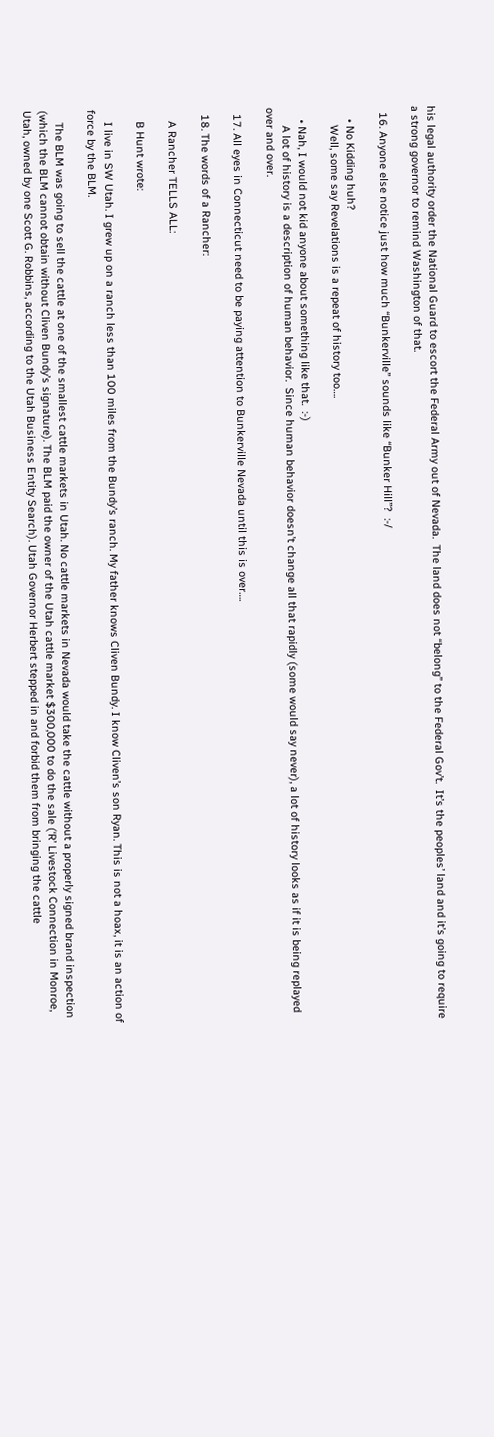his legal authority order the National Guard to escort the Federal Army out of Nevada.  The land does not “belong” to the Federal Gov’t.  It’s the peoples’ land and it’s going to require a strong governor to remind Washington of that.

  16. Anyone else notice just how much “Bunkerville” sounds like “Bunker Hill”?  :-/

    • No Kidding huh?
      Well, some say Revelations is a repeat of history too….

    • Nah, I would not kid anyone about something like that.  :-)
      A lot of history is a description of human behavior.  Since human behavior doesn’t change all that rapidly (some would say never), a lot of history looks as if it is being replayed over and over.

  17. All eyes in Connecticut need to be paying attention to Bunkerville Nevada until this is over….

  18. The words of a Rancher:

    A Rancher TELLS ALL:

    B Hunt wrote:

    I live in SW Utah. I grew up on a ranch less than 100 miles from the Bundy’s ranch. My father knows Cliven Bundy. I know Cliven’s son Ryan. This is not a hoax, it is an action of force by the BLM.

    The BLM was going to sell the cattle at one of the smallest cattle markets in Utah. No cattle markets in Nevada would take the cattle without a properly signed brand inspection (which the BLM cannot obtain without Cliven Bundy’s signature). The BLM paid the owner of the Utah cattle market $300,000 to do the sale (‘R’ Livestock Connection in Monroe, Utah, owned by one Scott G. Robbins, according to the Utah Business Entity Search). Utah Governor Herbert stepped in and forbid them from bringing the cattle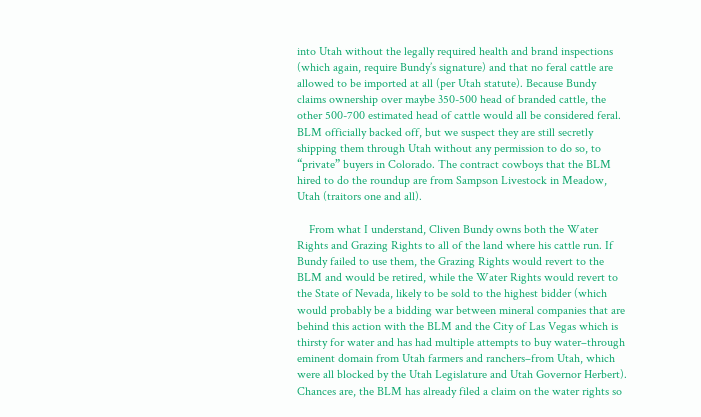into Utah without the legally required health and brand inspections (which again, require Bundy’s signature) and that no feral cattle are allowed to be imported at all (per Utah statute). Because Bundy claims ownership over maybe 350-500 head of branded cattle, the other 500-700 estimated head of cattle would all be considered feral. BLM officially backed off, but we suspect they are still secretly shipping them through Utah without any permission to do so, to “private” buyers in Colorado. The contract cowboys that the BLM hired to do the roundup are from Sampson Livestock in Meadow, Utah (traitors one and all).

    From what I understand, Cliven Bundy owns both the Water Rights and Grazing Rights to all of the land where his cattle run. If Bundy failed to use them, the Grazing Rights would revert to the BLM and would be retired, while the Water Rights would revert to the State of Nevada, likely to be sold to the highest bidder (which would probably be a bidding war between mineral companies that are behind this action with the BLM and the City of Las Vegas which is thirsty for water and has had multiple attempts to buy water–through eminent domain from Utah farmers and ranchers–from Utah, which were all blocked by the Utah Legislature and Utah Governor Herbert). Chances are, the BLM has already filed a claim on the water rights so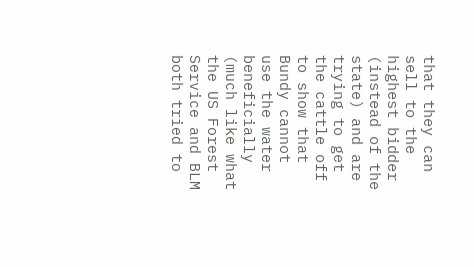that they can sell to the highest bidder (instead of the state) and are trying to get the cattle off to show that Bundy cannot use the water beneficially (much like what the US Forest Service and BLM both tried to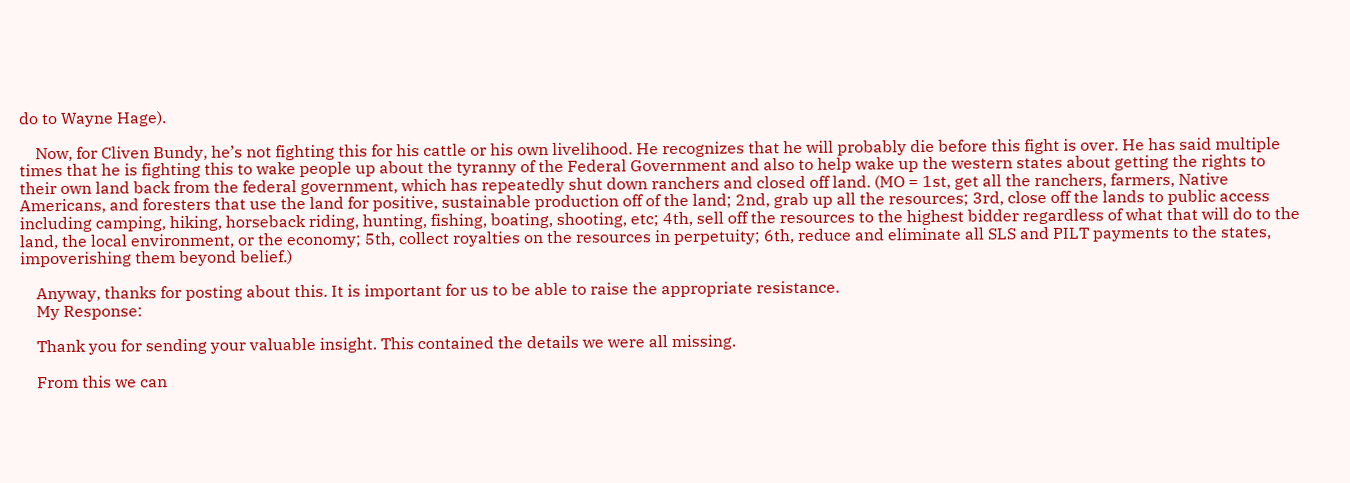do to Wayne Hage).

    Now, for Cliven Bundy, he’s not fighting this for his cattle or his own livelihood. He recognizes that he will probably die before this fight is over. He has said multiple times that he is fighting this to wake people up about the tyranny of the Federal Government and also to help wake up the western states about getting the rights to their own land back from the federal government, which has repeatedly shut down ranchers and closed off land. (MO = 1st, get all the ranchers, farmers, Native Americans, and foresters that use the land for positive, sustainable production off of the land; 2nd, grab up all the resources; 3rd, close off the lands to public access including camping, hiking, horseback riding, hunting, fishing, boating, shooting, etc; 4th, sell off the resources to the highest bidder regardless of what that will do to the land, the local environment, or the economy; 5th, collect royalties on the resources in perpetuity; 6th, reduce and eliminate all SLS and PILT payments to the states, impoverishing them beyond belief.)

    Anyway, thanks for posting about this. It is important for us to be able to raise the appropriate resistance.
    My Response:

    Thank you for sending your valuable insight. This contained the details we were all missing.

    From this we can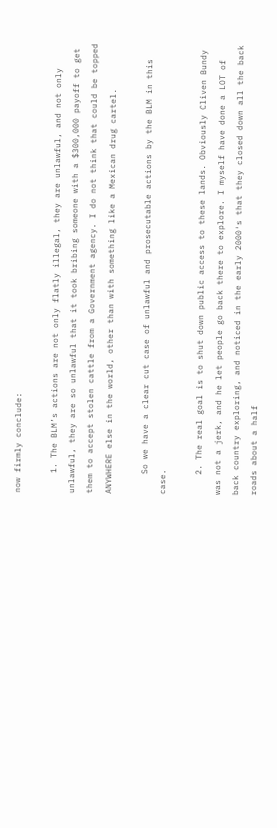now firmly conclude:

    1. The BLM’s actions are not only flatly illegal, they are unlawful, and not only unlawful, they are so unlawful that it took bribing someone with a $300,000 payoff to get them to accept stolen cattle from a Government agency. I do not think that could be topped ANYWHERE else in the world, other than with something like a Mexican drug cartel.

    So we have a clear cut case of unlawful and prosecutable actions by the BLM in this case.

    2. The real goal is to shut down public access to these lands. Obviously Cliven Bundy was not a jerk, and he let people go back there to explore. I myself have done a LOT of back country exploring, and noticed in the early 2000′s that they closed down all the back roads about a half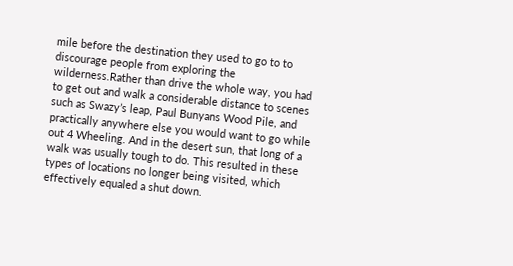mile before the destination they used to go to to discourage people from exploring the wilderness.Rather than drive the whole way, you had to get out and walk a considerable distance to scenes such as Swazy’s leap, Paul Bunyans Wood Pile, and practically anywhere else you would want to go while out 4 Wheeling. And in the desert sun, that long of a walk was usually tough to do. This resulted in these types of locations no longer being visited, which effectively equaled a shut down.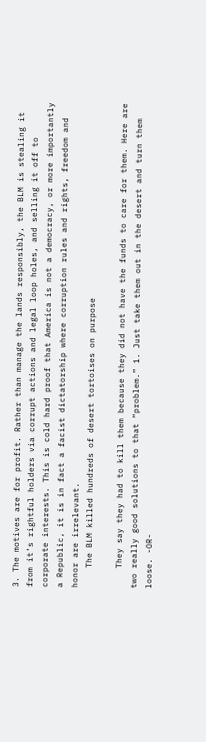3. The motives are for profit. Rather than manage the lands responsibly, the BLM is stealing it from it’s rightful holders via corrupt actions and legal loop holes, and selling it off to corporate interests. This is cold hard proof that America is not a democracy, or more importantly a Republic, it is in fact a facist dictatorship where corruption rules and rights, freedom and honor are irrelevant.
    The BLM killed hundreds of desert tortoises on purpose

    They say they had to kill them because they did not have the funds to care for them. Here are two really good solutions to that “problem.” 1. Just take them out in the desert and turn them loose. -OR-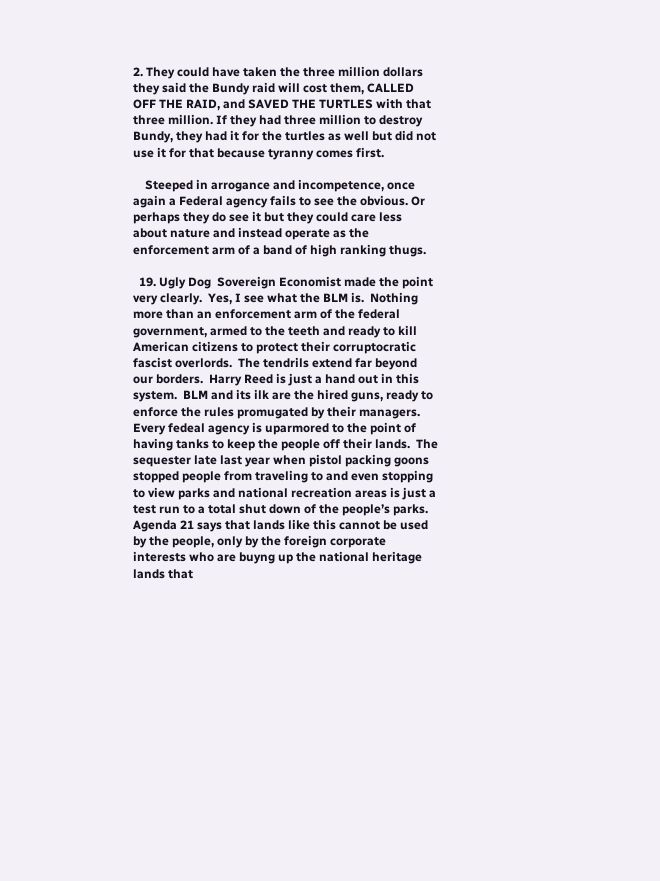2. They could have taken the three million dollars they said the Bundy raid will cost them, CALLED OFF THE RAID, and SAVED THE TURTLES with that three million. If they had three million to destroy Bundy, they had it for the turtles as well but did not use it for that because tyranny comes first.

    Steeped in arrogance and incompetence, once again a Federal agency fails to see the obvious. Or perhaps they do see it but they could care less about nature and instead operate as the enforcement arm of a band of high ranking thugs.

  19. Ugly Dog  Sovereign Economist made the point very clearly.  Yes, I see what the BLM is.  Nothing more than an enforcement arm of the federal government, armed to the teeth and ready to kill American citizens to protect their corruptocratic fascist overlords.  The tendrils extend far beyond our borders.  Harry Reed is just a hand out in this system.  BLM and its ilk are the hired guns, ready to enforce the rules promugated by their managers.  Every fedeal agency is uparmored to the point of having tanks to keep the people off their lands.  The sequester late last year when pistol packing goons stopped people from traveling to and even stopping to view parks and national recreation areas is just a test run to a total shut down of the people’s parks.  Agenda 21 says that lands like this cannot be used by the people, only by the foreign corporate interests who are buyng up the national heritage lands that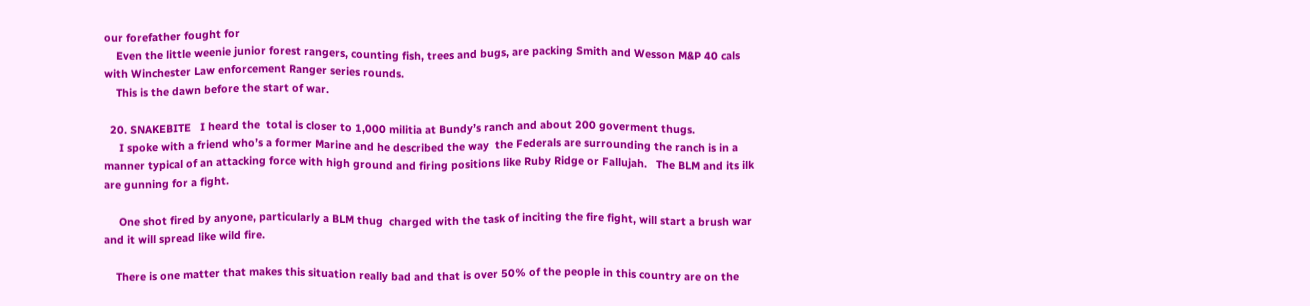our forefather fought for
    Even the little weenie junior forest rangers, counting fish, trees and bugs, are packing Smith and Wesson M&P 40 cals with Winchester Law enforcement Ranger series rounds.
    This is the dawn before the start of war.

  20. SNAKEBITE   I heard the  total is closer to 1,000 militia at Bundy’s ranch and about 200 goverment thugs.
     I spoke with a friend who’s a former Marine and he described the way  the Federals are surrounding the ranch is in a manner typical of an attacking force with high ground and firing positions like Ruby Ridge or Fallujah.   The BLM and its ilk are gunning for a fight.

     One shot fired by anyone, particularly a BLM thug  charged with the task of inciting the fire fight, will start a brush war and it will spread like wild fire.

    There is one matter that makes this situation really bad and that is over 50% of the people in this country are on the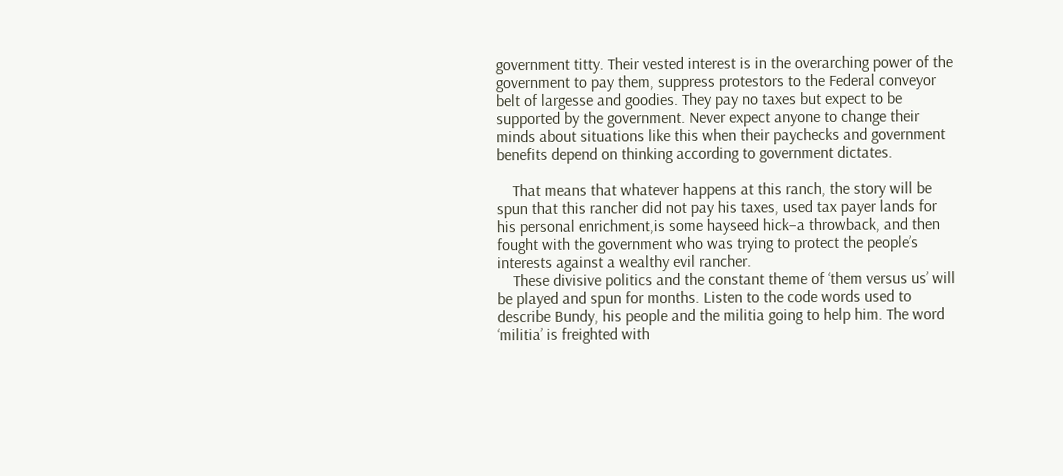government titty. Their vested interest is in the overarching power of the government to pay them, suppress protestors to the Federal conveyor belt of largesse and goodies. They pay no taxes but expect to be supported by the government. Never expect anyone to change their minds about situations like this when their paychecks and government benefits depend on thinking according to government dictates.

    That means that whatever happens at this ranch, the story will be spun that this rancher did not pay his taxes, used tax payer lands for his personal enrichment,is some hayseed hick–a throwback, and then fought with the government who was trying to protect the people’s interests against a wealthy evil rancher.
    These divisive politics and the constant theme of ‘them versus us’ will be played and spun for months. Listen to the code words used to describe Bundy, his people and the militia going to help him. The word ‘militia’ is freighted with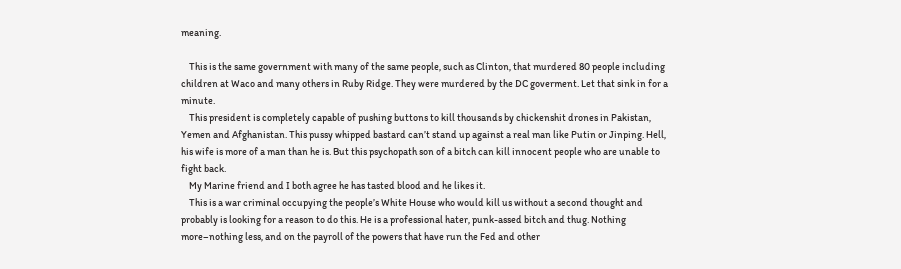meaning.

    This is the same government with many of the same people, such as Clinton, that murdered 80 people including children at Waco and many others in Ruby Ridge. They were murdered by the DC goverment. Let that sink in for a minute.
    This president is completely capable of pushing buttons to kill thousands by chickenshit drones in Pakistan, Yemen and Afghanistan. This pussy whipped bastard can’t stand up against a real man like Putin or Jinping. Hell, his wife is more of a man than he is. But this psychopath son of a bitch can kill innocent people who are unable to fight back.
    My Marine friend and I both agree he has tasted blood and he likes it.
    This is a war criminal occupying the people’s White House who would kill us without a second thought and probably is looking for a reason to do this. He is a professional hater, punk-assed bitch and thug. Nothing more–nothing less, and on the payroll of the powers that have run the Fed and other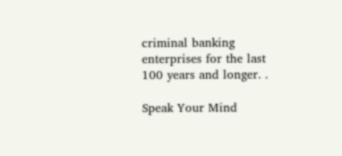criminal banking enterprises for the last 100 years and longer. .

Speak Your Mind